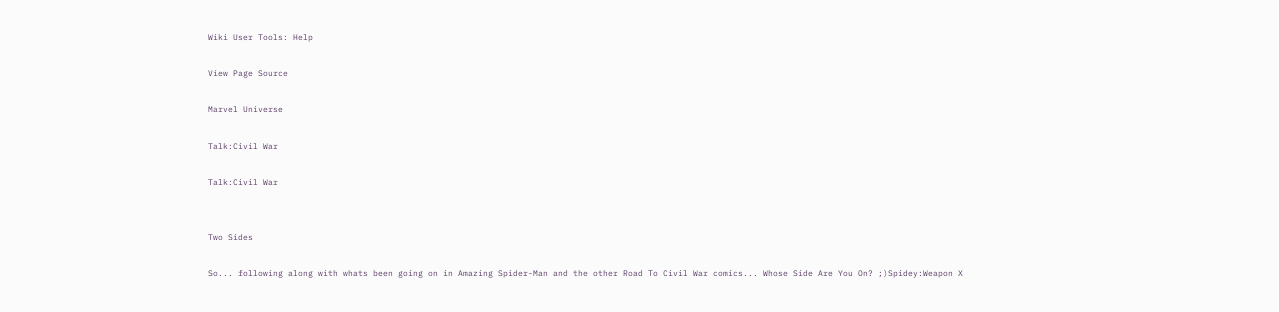Wiki User Tools: Help

View Page Source

Marvel Universe

Talk:Civil War

Talk:Civil War


Two Sides

So... following along with whats been going on in Amazing Spider-Man and the other Road To Civil War comics... Whose Side Are You On? ;)Spidey:Weapon X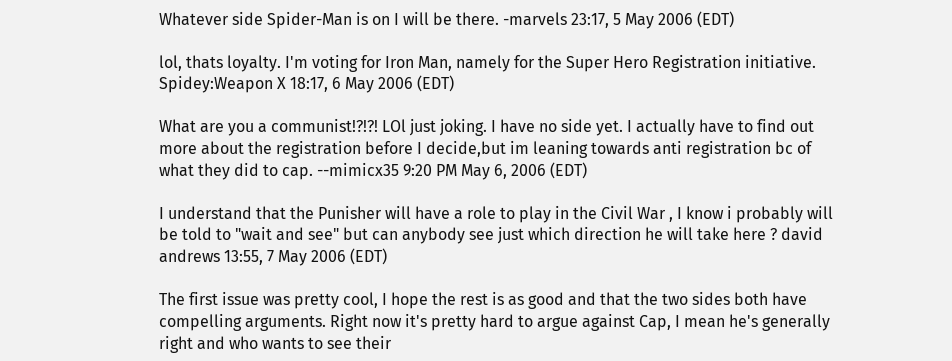Whatever side Spider-Man is on I will be there. -marvels 23:17, 5 May 2006 (EDT)

lol, thats loyalty. I'm voting for Iron Man, namely for the Super Hero Registration initiative. Spidey:Weapon X 18:17, 6 May 2006 (EDT)

What are you a communist!?!?! LOl just joking. I have no side yet. I actually have to find out more about the registration before I decide,but im leaning towards anti registration bc of what they did to cap. --mimicx35 9:20 PM May 6, 2006 (EDT)

I understand that the Punisher will have a role to play in the Civil War , I know i probably will be told to "wait and see" but can anybody see just which direction he will take here ? david andrews 13:55, 7 May 2006 (EDT)

The first issue was pretty cool, I hope the rest is as good and that the two sides both have compelling arguments. Right now it's pretty hard to argue against Cap, I mean he's generally right and who wants to see their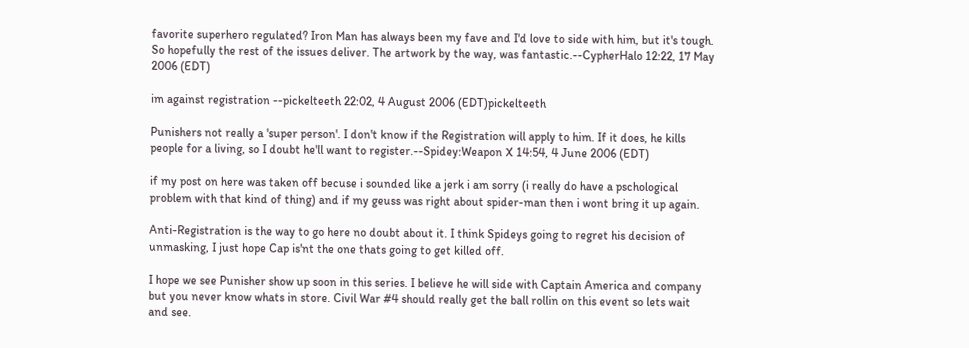favorite superhero regulated? Iron Man has always been my fave and I'd love to side with him, but it's tough. So hopefully the rest of the issues deliver. The artwork by the way, was fantastic.--CypherHalo 12:22, 17 May 2006 (EDT)

im against registration --pickelteeth 22:02, 4 August 2006 (EDT)pickelteeth

Punishers not really a 'super person'. I don't know if the Registration will apply to him. If it does, he kills people for a living, so I doubt he'll want to register.--Spidey:Weapon X 14:54, 4 June 2006 (EDT)

if my post on here was taken off becuse i sounded like a jerk i am sorry (i really do have a pschological problem with that kind of thing) and if my geuss was right about spider-man then i wont bring it up again.

Anti-Registration is the way to go here no doubt about it. I think Spideys going to regret his decision of unmasking, I just hope Cap is'nt the one thats going to get killed off.

I hope we see Punisher show up soon in this series. I believe he will side with Captain America and company but you never know whats in store. Civil War #4 should really get the ball rollin on this event so lets wait and see.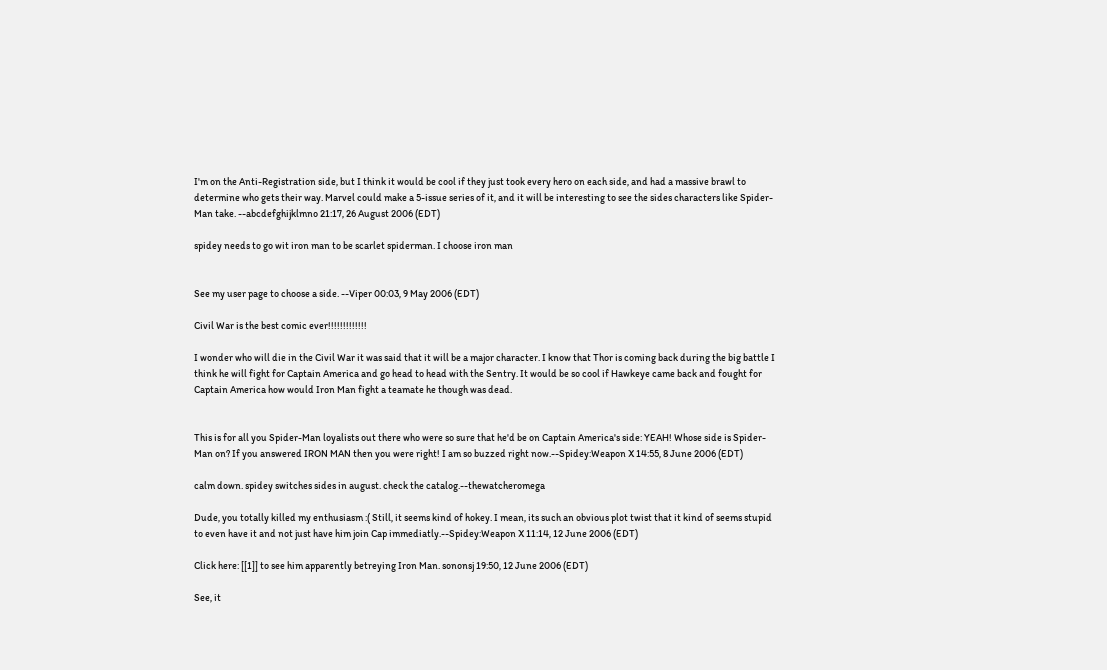I'm on the Anti-Registration side, but I think it would be cool if they just took every hero on each side, and had a massive brawl to determine who gets their way. Marvel could make a 5-issue series of it, and it will be interesting to see the sides characters like Spider-Man take. --abcdefghijklmno 21:17, 26 August 2006 (EDT)

spidey needs to go wit iron man to be scarlet spiderman. I choose iron man


See my user page to choose a side. --Viper 00:03, 9 May 2006 (EDT)

Civil War is the best comic ever!!!!!!!!!!!!!

I wonder who will die in the Civil War it was said that it will be a major character. I know that Thor is coming back during the big battle I think he will fight for Captain America and go head to head with the Sentry. It would be so cool if Hawkeye came back and fought for Captain America how would Iron Man fight a teamate he though was dead.


This is for all you Spider-Man loyalists out there who were so sure that he'd be on Captain America's side: YEAH! Whose side is Spider-Man on? If you answered IRON MAN then you were right! I am so buzzed right now.--Spidey:Weapon X 14:55, 8 June 2006 (EDT)

calm down. spidey switches sides in august. check the catalog.--thewatcheromega

Dude, you totally killed my enthusiasm :( Still, it seems kind of hokey. I mean, its such an obvious plot twist that it kind of seems stupid to even have it and not just have him join Cap immediatly.--Spidey:Weapon X 11:14, 12 June 2006 (EDT)

Click here: [[1]] to see him apparently betreying Iron Man. sononsj 19:50, 12 June 2006 (EDT)

See, it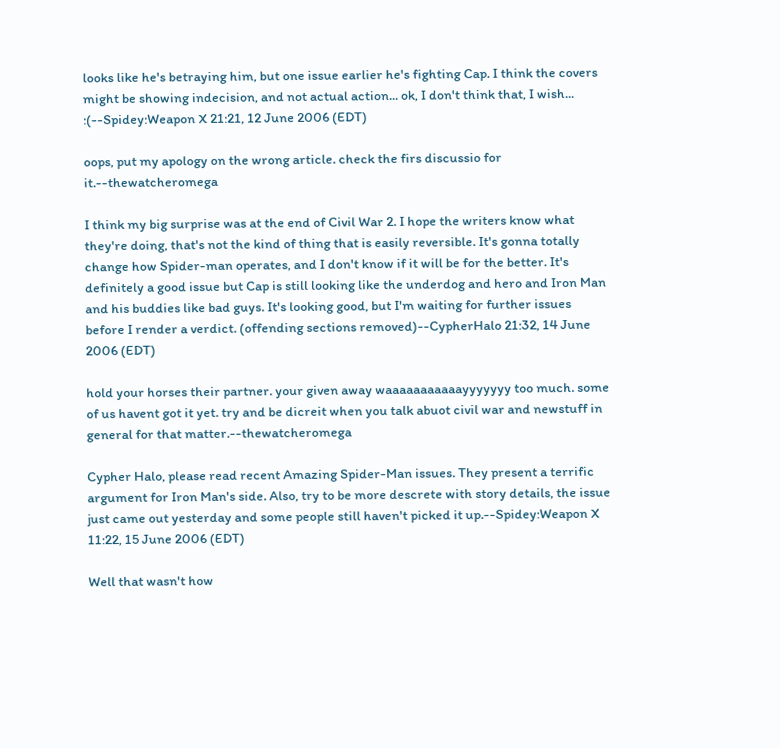looks like he's betraying him, but one issue earlier he's fighting Cap. I think the covers might be showing indecision, and not actual action... ok, I don't think that, I wish... :(--Spidey:Weapon X 21:21, 12 June 2006 (EDT)

oops, put my apology on the wrong article. check the firs discussio for it.--thewatcheromega

I think my big surprise was at the end of Civil War 2. I hope the writers know what they're doing, that's not the kind of thing that is easily reversible. It's gonna totally change how Spider-man operates, and I don't know if it will be for the better. It's definitely a good issue but Cap is still looking like the underdog and hero and Iron Man and his buddies like bad guys. It's looking good, but I'm waiting for further issues before I render a verdict. (offending sections removed)--CypherHalo 21:32, 14 June 2006 (EDT)

hold your horses their partner. your given away waaaaaaaaaaayyyyyyy too much. some of us havent got it yet. try and be dicreit when you talk abuot civil war and newstuff in general for that matter.--thewatcheromega

Cypher Halo, please read recent Amazing Spider-Man issues. They present a terrific argument for Iron Man's side. Also, try to be more descrete with story details, the issue just came out yesterday and some people still haven't picked it up.--Spidey:Weapon X 11:22, 15 June 2006 (EDT)

Well that wasn't how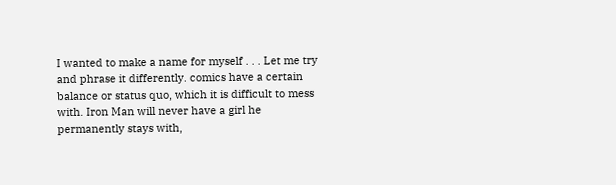I wanted to make a name for myself . . . Let me try and phrase it differently. comics have a certain balance or status quo, which it is difficult to mess with. Iron Man will never have a girl he permanently stays with,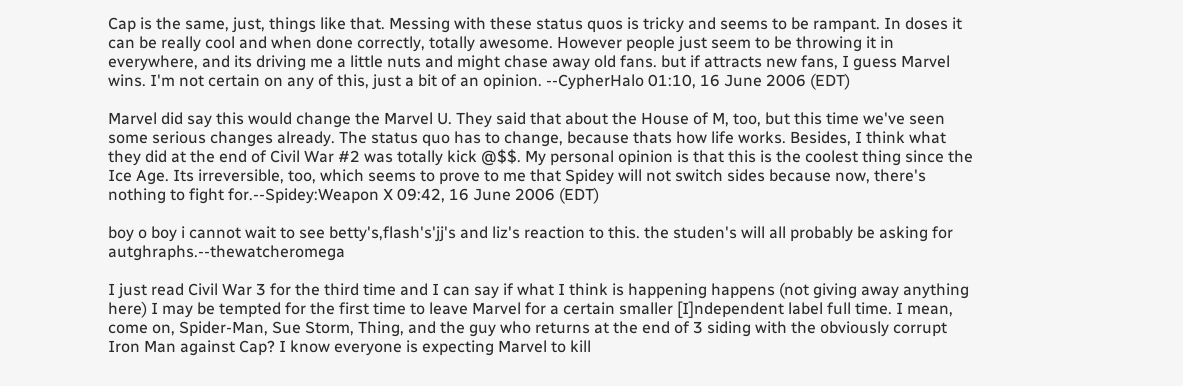Cap is the same, just, things like that. Messing with these status quos is tricky and seems to be rampant. In doses it can be really cool and when done correctly, totally awesome. However people just seem to be throwing it in everywhere, and its driving me a little nuts and might chase away old fans. but if attracts new fans, I guess Marvel wins. I'm not certain on any of this, just a bit of an opinion. --CypherHalo 01:10, 16 June 2006 (EDT)

Marvel did say this would change the Marvel U. They said that about the House of M, too, but this time we've seen some serious changes already. The status quo has to change, because thats how life works. Besides, I think what they did at the end of Civil War #2 was totally kick @$$. My personal opinion is that this is the coolest thing since the Ice Age. Its irreversible, too, which seems to prove to me that Spidey will not switch sides because now, there's nothing to fight for.--Spidey:Weapon X 09:42, 16 June 2006 (EDT)

boy o boy i cannot wait to see betty's,flash's'jj's and liz's reaction to this. the studen's will all probably be asking for autghraphs.--thewatcheromega

I just read Civil War 3 for the third time and I can say if what I think is happening happens (not giving away anything here) I may be tempted for the first time to leave Marvel for a certain smaller [I]ndependent label full time. I mean, come on, Spider-Man, Sue Storm, Thing, and the guy who returns at the end of 3 siding with the obviously corrupt Iron Man against Cap? I know everyone is expecting Marvel to kill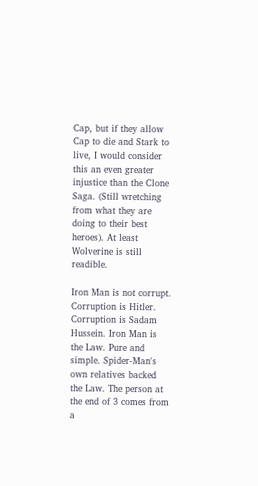Cap, but if they allow Cap to die and Stark to live, I would consider this an even greater injustice than the Clone Saga. (Still wretching from what they are doing to their best heroes). At least Wolverine is still readible.

Iron Man is not corrupt. Corruption is Hitler. Corruption is Sadam Hussein. Iron Man is the Law. Pure and simple. Spider-Man's own relatives backed the Law. The person at the end of 3 comes from a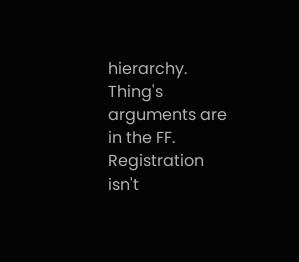hierarchy. Thing's arguments are in the FF. Registration isn't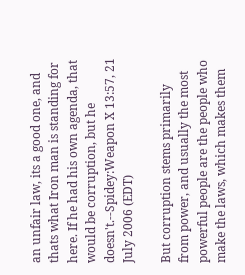an unfair law, its a good one, and thats what Iron man is standing for here. If he had his own agenda, that would be corruption, but he doesn't.--Spidey:Weapon X 13:57, 21 July 2006 (EDT)

But corruption stems primarily from power, and usually the most powerful people are the people who make the laws, which makes them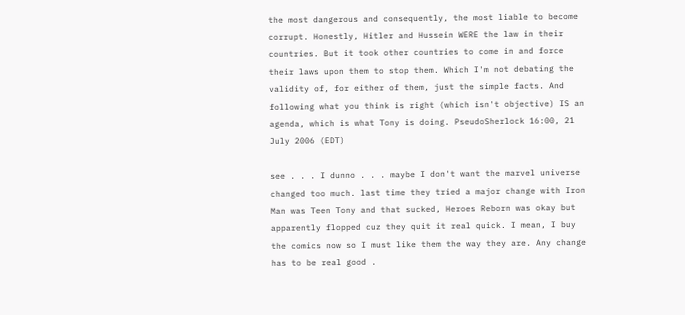the most dangerous and consequently, the most liable to become corrupt. Honestly, Hitler and Hussein WERE the law in their countries. But it took other countries to come in and force their laws upon them to stop them. Which I'm not debating the validity of, for either of them, just the simple facts. And following what you think is right (which isn't objective) IS an agenda, which is what Tony is doing. PseudoSherlock 16:00, 21 July 2006 (EDT)

see . . . I dunno . . . maybe I don't want the marvel universe changed too much. last time they tried a major change with Iron Man was Teen Tony and that sucked, Heroes Reborn was okay but apparently flopped cuz they quit it real quick. I mean, I buy the comics now so I must like them the way they are. Any change has to be real good .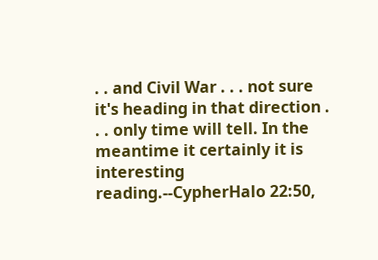. . and Civil War . . . not sure it's heading in that direction . . . only time will tell. In the meantime it certainly it is interesting reading.--CypherHalo 22:50,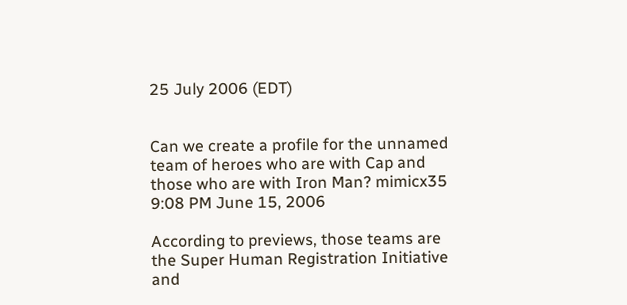25 July 2006 (EDT)


Can we create a profile for the unnamed team of heroes who are with Cap and those who are with Iron Man? mimicx35 9:08 PM June 15, 2006

According to previews, those teams are the Super Human Registration Initiative and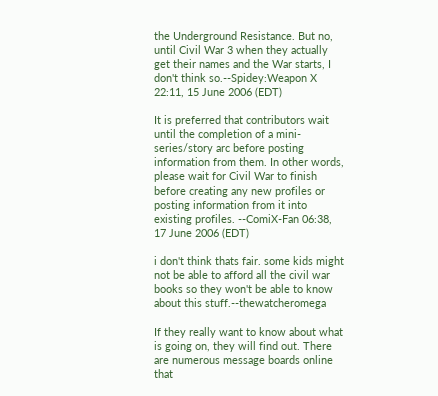the Underground Resistance. But no, until Civil War 3 when they actually get their names and the War starts, I don't think so.--Spidey:Weapon X 22:11, 15 June 2006 (EDT)

It is preferred that contributors wait until the completion of a mini-series/story arc before posting information from them. In other words, please wait for Civil War to finish before creating any new profiles or posting information from it into existing profiles. --ComiX-Fan 06:38, 17 June 2006 (EDT)

i don't think thats fair. some kids might not be able to afford all the civil war books so they won't be able to know about this stuff.--thewatcheromega

If they really want to know about what is going on, they will find out. There are numerous message boards online that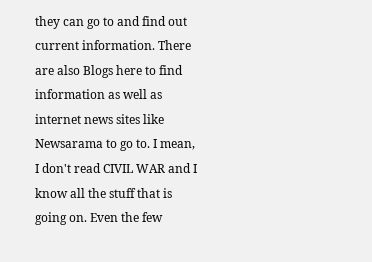they can go to and find out current information. There are also Blogs here to find information as well as internet news sites like Newsarama to go to. I mean, I don't read CIVIL WAR and I know all the stuff that is going on. Even the few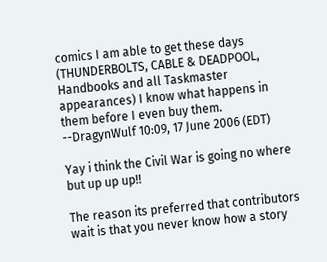comics I am able to get these days (THUNDERBOLTS, CABLE & DEADPOOL, Handbooks and all Taskmaster appearances) I know what happens in them before I even buy them. --DragynWulf 10:09, 17 June 2006 (EDT)

Yay i think the Civil War is going no where but up up up!!

The reason its preferred that contributors wait is that you never know how a story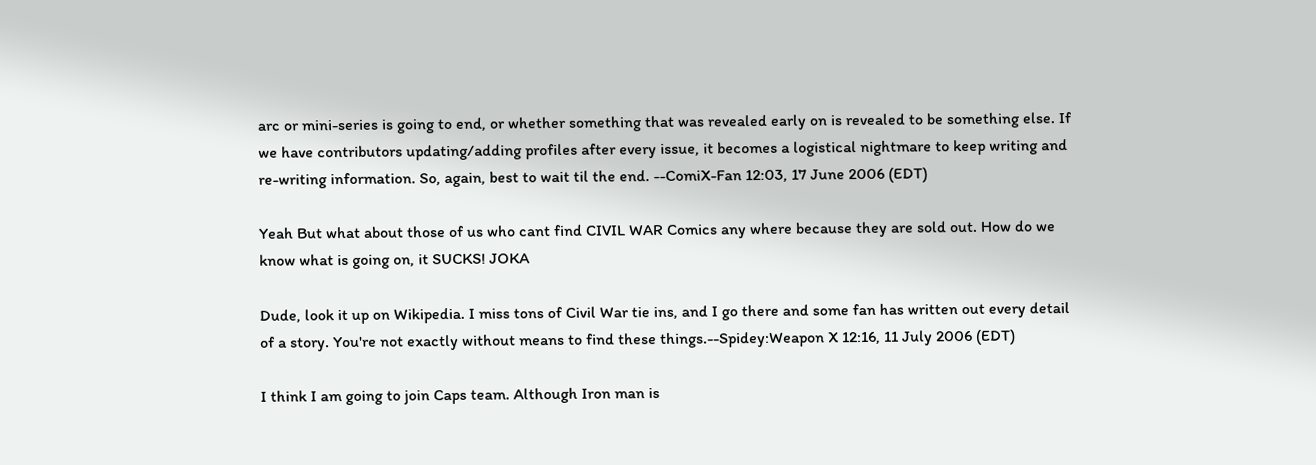arc or mini-series is going to end, or whether something that was revealed early on is revealed to be something else. If we have contributors updating/adding profiles after every issue, it becomes a logistical nightmare to keep writing and re-writing information. So, again, best to wait til the end. --ComiX-Fan 12:03, 17 June 2006 (EDT)

Yeah But what about those of us who cant find CIVIL WAR Comics any where because they are sold out. How do we know what is going on, it SUCKS! JOKA

Dude, look it up on Wikipedia. I miss tons of Civil War tie ins, and I go there and some fan has written out every detail of a story. You're not exactly without means to find these things.--Spidey:Weapon X 12:16, 11 July 2006 (EDT)

I think I am going to join Caps team. Although Iron man is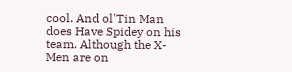cool. And ol'Tin Man does Have Spidey on his team. Although the X-Men are on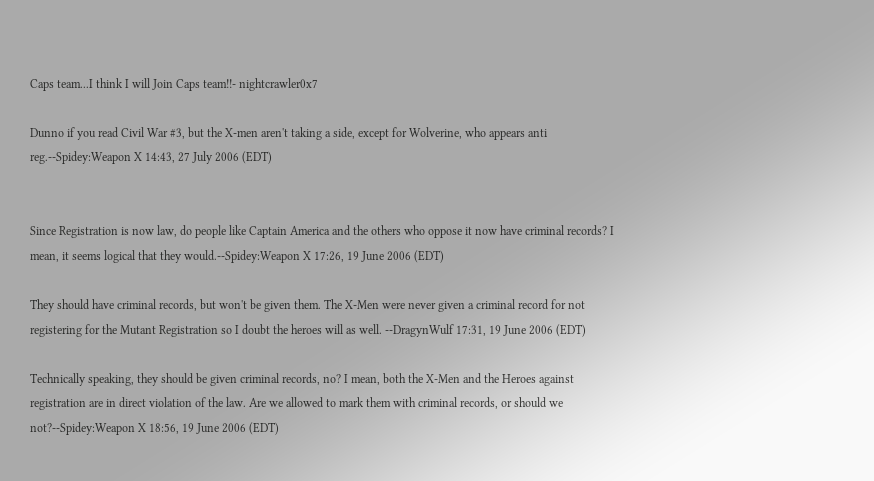Caps team...I think I will Join Caps team!!- nightcrawler0x7

Dunno if you read Civil War #3, but the X-men aren't taking a side, except for Wolverine, who appears anti reg.--Spidey:Weapon X 14:43, 27 July 2006 (EDT)


Since Registration is now law, do people like Captain America and the others who oppose it now have criminal records? I mean, it seems logical that they would.--Spidey:Weapon X 17:26, 19 June 2006 (EDT)

They should have criminal records, but won't be given them. The X-Men were never given a criminal record for not registering for the Mutant Registration so I doubt the heroes will as well. --DragynWulf 17:31, 19 June 2006 (EDT)

Technically speaking, they should be given criminal records, no? I mean, both the X-Men and the Heroes against registration are in direct violation of the law. Are we allowed to mark them with criminal records, or should we not?--Spidey:Weapon X 18:56, 19 June 2006 (EDT)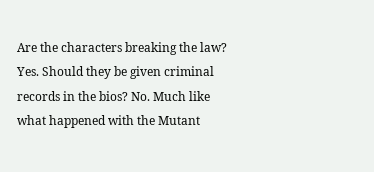Are the characters breaking the law? Yes. Should they be given criminal records in the bios? No. Much like what happened with the Mutant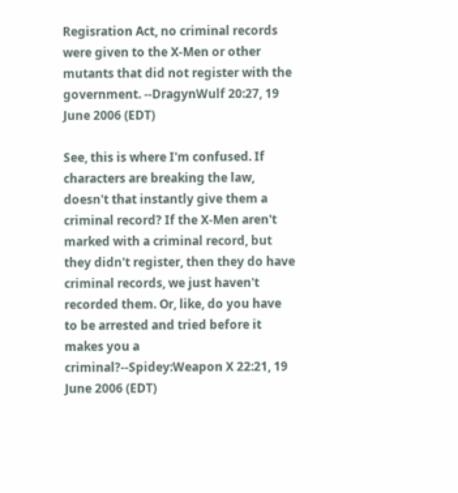Regisration Act, no criminal records were given to the X-Men or other mutants that did not register with the government. --DragynWulf 20:27, 19 June 2006 (EDT)

See, this is where I'm confused. If characters are breaking the law, doesn't that instantly give them a criminal record? If the X-Men aren't marked with a criminal record, but they didn't register, then they do have criminal records, we just haven't recorded them. Or, like, do you have to be arrested and tried before it makes you a criminal?--Spidey:Weapon X 22:21, 19 June 2006 (EDT)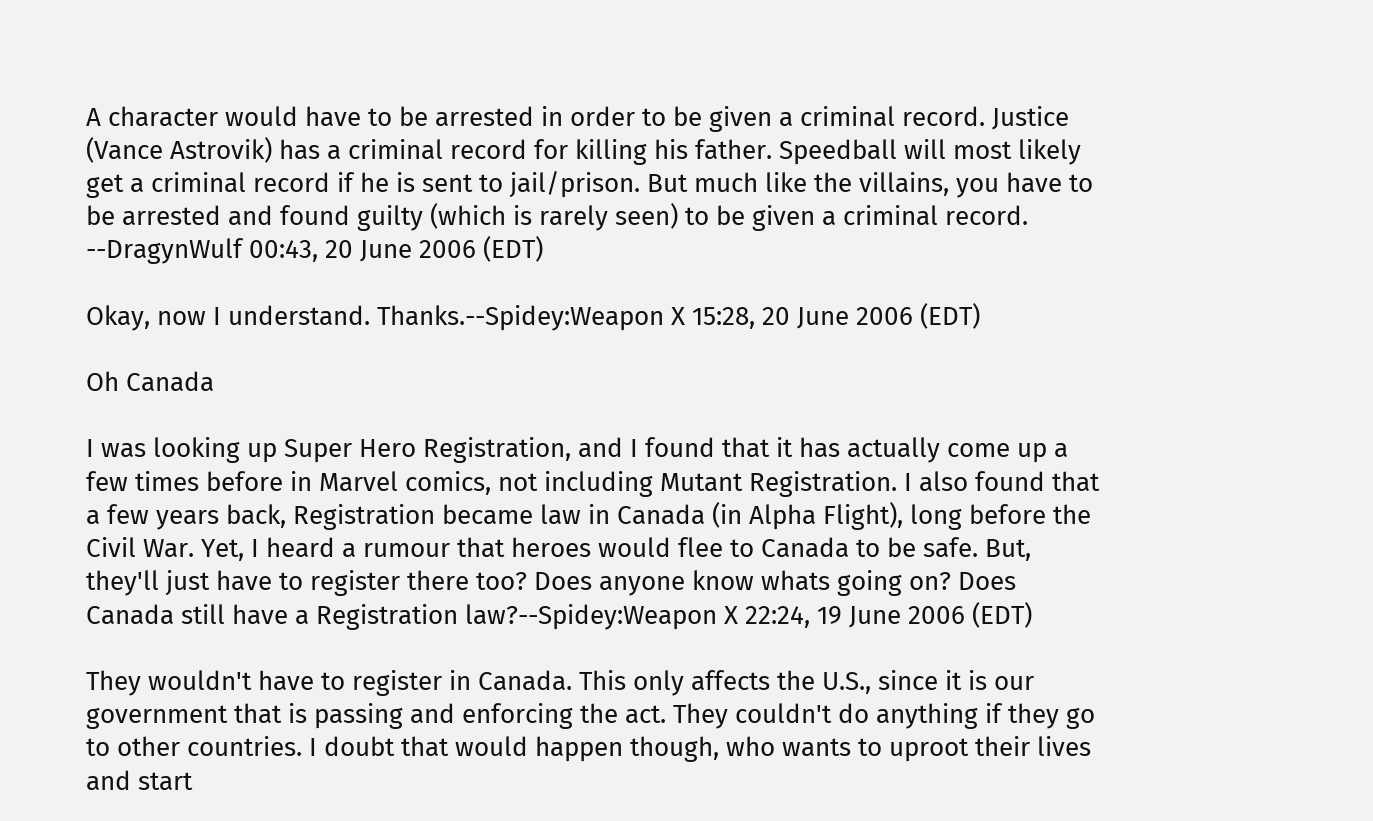A character would have to be arrested in order to be given a criminal record. Justice (Vance Astrovik) has a criminal record for killing his father. Speedball will most likely get a criminal record if he is sent to jail/prison. But much like the villains, you have to be arrested and found guilty (which is rarely seen) to be given a criminal record. --DragynWulf 00:43, 20 June 2006 (EDT)

Okay, now I understand. Thanks.--Spidey:Weapon X 15:28, 20 June 2006 (EDT)

Oh Canada

I was looking up Super Hero Registration, and I found that it has actually come up a few times before in Marvel comics, not including Mutant Registration. I also found that a few years back, Registration became law in Canada (in Alpha Flight), long before the Civil War. Yet, I heard a rumour that heroes would flee to Canada to be safe. But, they'll just have to register there too? Does anyone know whats going on? Does Canada still have a Registration law?--Spidey:Weapon X 22:24, 19 June 2006 (EDT)

They wouldn't have to register in Canada. This only affects the U.S., since it is our government that is passing and enforcing the act. They couldn't do anything if they go to other countries. I doubt that would happen though, who wants to uproot their lives and start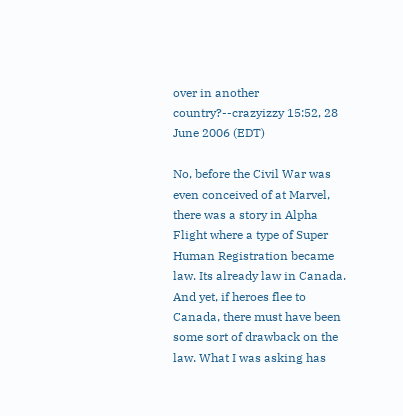over in another country?--crazyizzy 15:52, 28 June 2006 (EDT)

No, before the Civil War was even conceived of at Marvel, there was a story in Alpha Flight where a type of Super Human Registration became law. Its already law in Canada. And yet, if heroes flee to Canada, there must have been some sort of drawback on the law. What I was asking has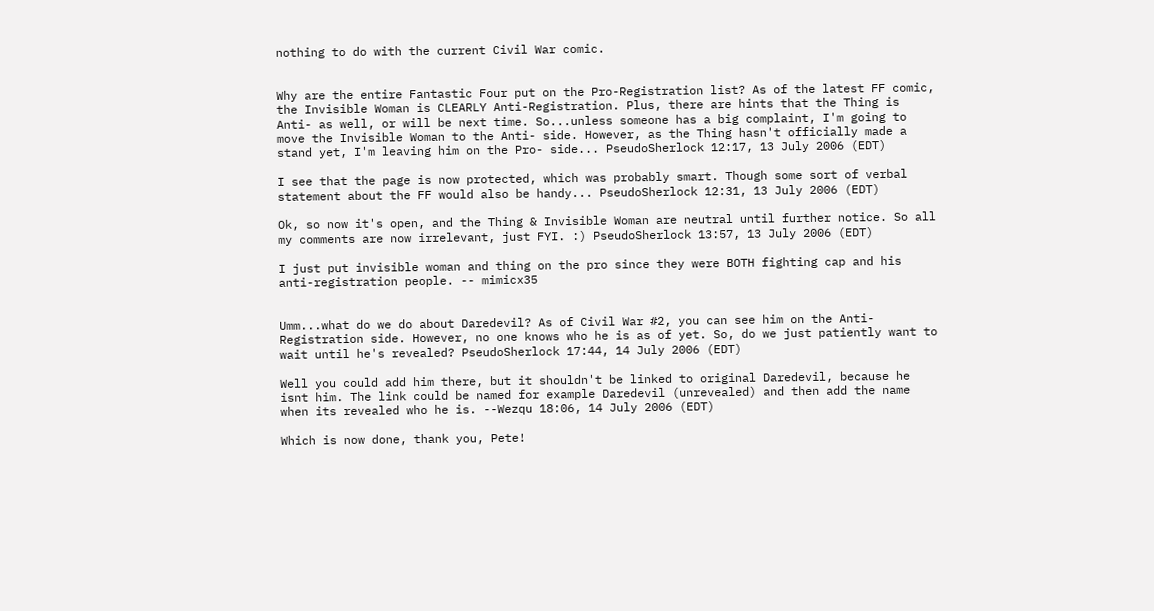nothing to do with the current Civil War comic.


Why are the entire Fantastic Four put on the Pro-Registration list? As of the latest FF comic, the Invisible Woman is CLEARLY Anti-Registration. Plus, there are hints that the Thing is Anti- as well, or will be next time. So...unless someone has a big complaint, I'm going to move the Invisible Woman to the Anti- side. However, as the Thing hasn't officially made a stand yet, I'm leaving him on the Pro- side... PseudoSherlock 12:17, 13 July 2006 (EDT)

I see that the page is now protected, which was probably smart. Though some sort of verbal statement about the FF would also be handy... PseudoSherlock 12:31, 13 July 2006 (EDT)

Ok, so now it's open, and the Thing & Invisible Woman are neutral until further notice. So all my comments are now irrelevant, just FYI. :) PseudoSherlock 13:57, 13 July 2006 (EDT)

I just put invisible woman and thing on the pro since they were BOTH fighting cap and his anti-registration people. -- mimicx35


Umm...what do we do about Daredevil? As of Civil War #2, you can see him on the Anti-Registration side. However, no one knows who he is as of yet. So, do we just patiently want to wait until he's revealed? PseudoSherlock 17:44, 14 July 2006 (EDT)

Well you could add him there, but it shouldn't be linked to original Daredevil, because he isnt him. The link could be named for example Daredevil (unrevealed) and then add the name when its revealed who he is. --Wezqu 18:06, 14 July 2006 (EDT)

Which is now done, thank you, Pete!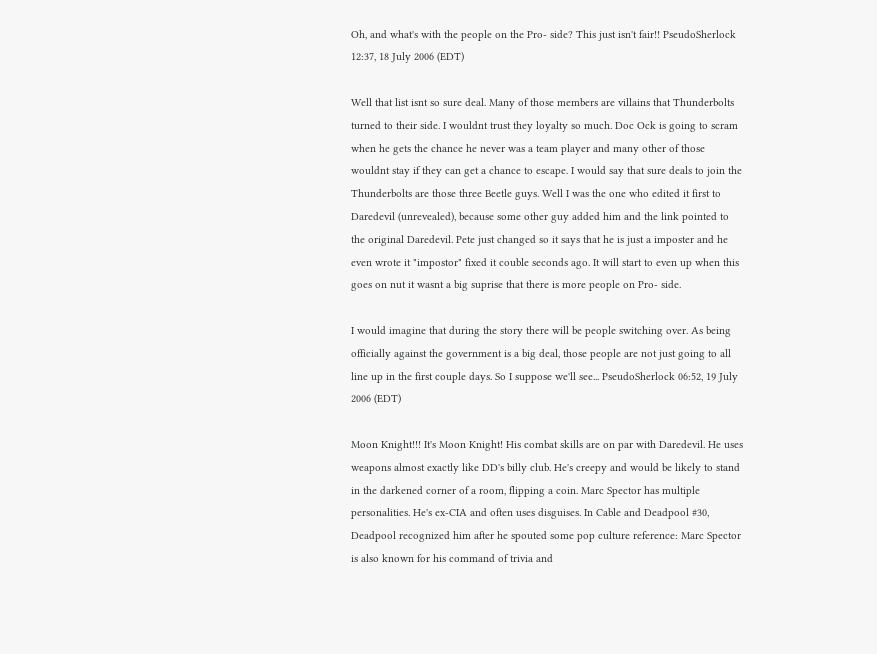Oh, and what's with the people on the Pro- side? This just isn't fair!! PseudoSherlock 12:37, 18 July 2006 (EDT)

Well that list isnt so sure deal. Many of those members are villains that Thunderbolts turned to their side. I wouldnt trust they loyalty so much. Doc Ock is going to scram when he gets the chance he never was a team player and many other of those wouldnt stay if they can get a chance to escape. I would say that sure deals to join the Thunderbolts are those three Beetle guys. Well I was the one who edited it first to Daredevil (unrevealed), because some other guy added him and the link pointed to the original Daredevil. Pete just changed so it says that he is just a imposter and he even wrote it "impostor" fixed it couble seconds ago. It will start to even up when this goes on nut it wasnt a big suprise that there is more people on Pro- side.

I would imagine that during the story there will be people switching over. As being officially against the government is a big deal, those people are not just going to all line up in the first couple days. So I suppose we'll see... PseudoSherlock 06:52, 19 July 2006 (EDT)

Moon Knight!!! It's Moon Knight! His combat skills are on par with Daredevil. He uses weapons almost exactly like DD's billy club. He's creepy and would be likely to stand in the darkened corner of a room, flipping a coin. Marc Spector has multiple personalities. He's ex-CIA and often uses disguises. In Cable and Deadpool #30, Deadpool recognized him after he spouted some pop culture reference: Marc Spector is also known for his command of trivia and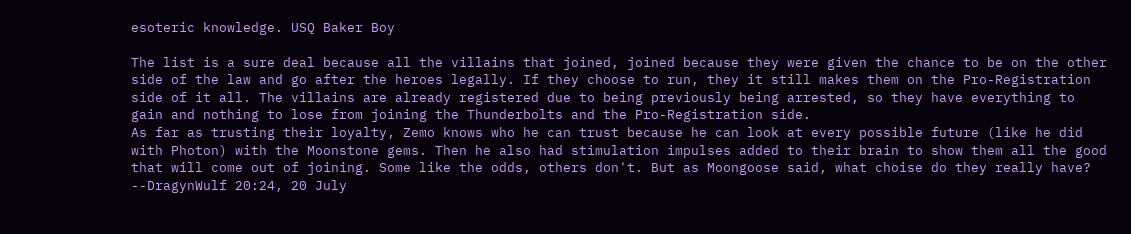esoteric knowledge. USQ Baker Boy

The list is a sure deal because all the villains that joined, joined because they were given the chance to be on the other side of the law and go after the heroes legally. If they choose to run, they it still makes them on the Pro-Registration side of it all. The villains are already registered due to being previously being arrested, so they have everything to gain and nothing to lose from joining the Thunderbolts and the Pro-Registration side.
As far as trusting their loyalty, Zemo knows who he can trust because he can look at every possible future (like he did with Photon) with the Moonstone gems. Then he also had stimulation impulses added to their brain to show them all the good that will come out of joining. Some like the odds, others don't. But as Moongoose said, what choise do they really have? --DragynWulf 20:24, 20 July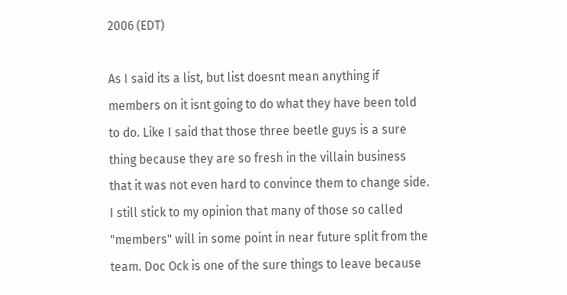2006 (EDT)

As I said its a list, but list doesnt mean anything if members on it isnt going to do what they have been told to do. Like I said that those three beetle guys is a sure thing because they are so fresh in the villain business that it was not even hard to convince them to change side. I still stick to my opinion that many of those so called "members" will in some point in near future split from the team. Doc Ock is one of the sure things to leave because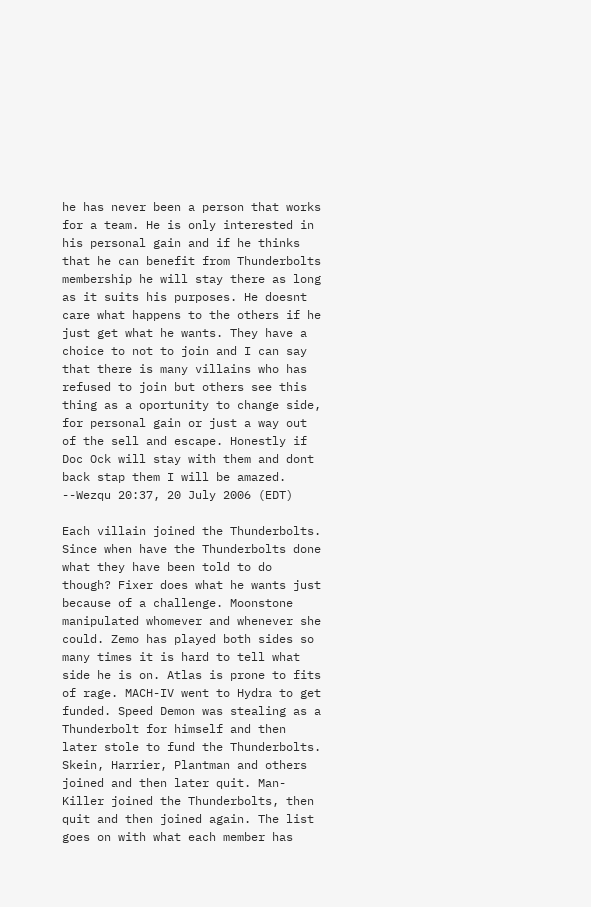he has never been a person that works for a team. He is only interested in his personal gain and if he thinks that he can benefit from Thunderbolts membership he will stay there as long as it suits his purposes. He doesnt care what happens to the others if he just get what he wants. They have a choice to not to join and I can say that there is many villains who has refused to join but others see this thing as a oportunity to change side, for personal gain or just a way out of the sell and escape. Honestly if Doc Ock will stay with them and dont back stap them I will be amazed. --Wezqu 20:37, 20 July 2006 (EDT)

Each villain joined the Thunderbolts. Since when have the Thunderbolts done what they have been told to do though? Fixer does what he wants just because of a challenge. Moonstone manipulated whomever and whenever she could. Zemo has played both sides so many times it is hard to tell what side he is on. Atlas is prone to fits of rage. MACH-IV went to Hydra to get funded. Speed Demon was stealing as a Thunderbolt for himself and then later stole to fund the Thunderbolts. Skein, Harrier, Plantman and others joined and then later quit. Man-Killer joined the Thunderbolts, then quit and then joined again. The list goes on with what each member has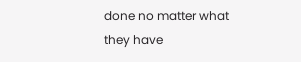done no matter what they have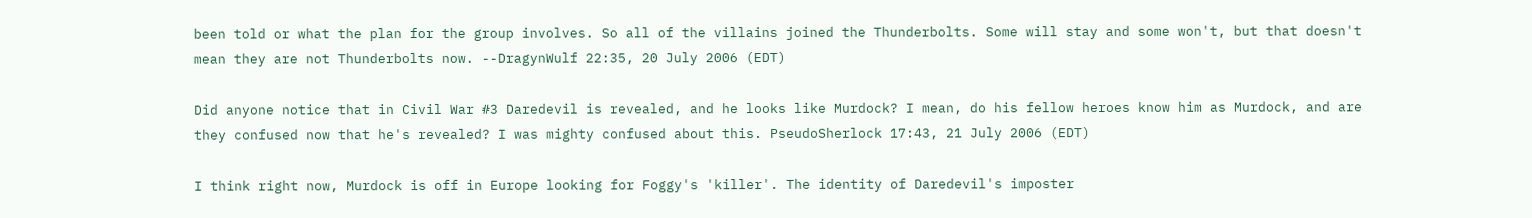been told or what the plan for the group involves. So all of the villains joined the Thunderbolts. Some will stay and some won't, but that doesn't mean they are not Thunderbolts now. --DragynWulf 22:35, 20 July 2006 (EDT)

Did anyone notice that in Civil War #3 Daredevil is revealed, and he looks like Murdock? I mean, do his fellow heroes know him as Murdock, and are they confused now that he's revealed? I was mighty confused about this. PseudoSherlock 17:43, 21 July 2006 (EDT)

I think right now, Murdock is off in Europe looking for Foggy's 'killer'. The identity of Daredevil's imposter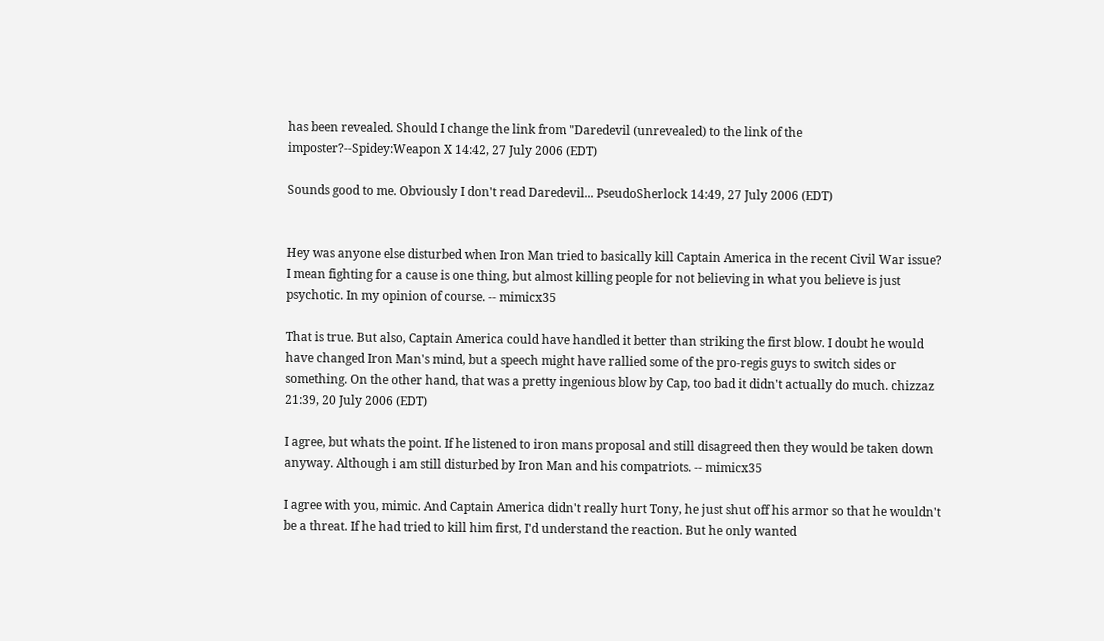has been revealed. Should I change the link from "Daredevil (unrevealed) to the link of the imposter?--Spidey:Weapon X 14:42, 27 July 2006 (EDT)

Sounds good to me. Obviously I don't read Daredevil... PseudoSherlock 14:49, 27 July 2006 (EDT)


Hey was anyone else disturbed when Iron Man tried to basically kill Captain America in the recent Civil War issue? I mean fighting for a cause is one thing, but almost killing people for not believing in what you believe is just psychotic. In my opinion of course. -- mimicx35

That is true. But also, Captain America could have handled it better than striking the first blow. I doubt he would have changed Iron Man's mind, but a speech might have rallied some of the pro-regis guys to switch sides or something. On the other hand, that was a pretty ingenious blow by Cap, too bad it didn't actually do much. chizzaz 21:39, 20 July 2006 (EDT)

I agree, but whats the point. If he listened to iron mans proposal and still disagreed then they would be taken down anyway. Although i am still disturbed by Iron Man and his compatriots. -- mimicx35

I agree with you, mimic. And Captain America didn't really hurt Tony, he just shut off his armor so that he wouldn't be a threat. If he had tried to kill him first, I'd understand the reaction. But he only wanted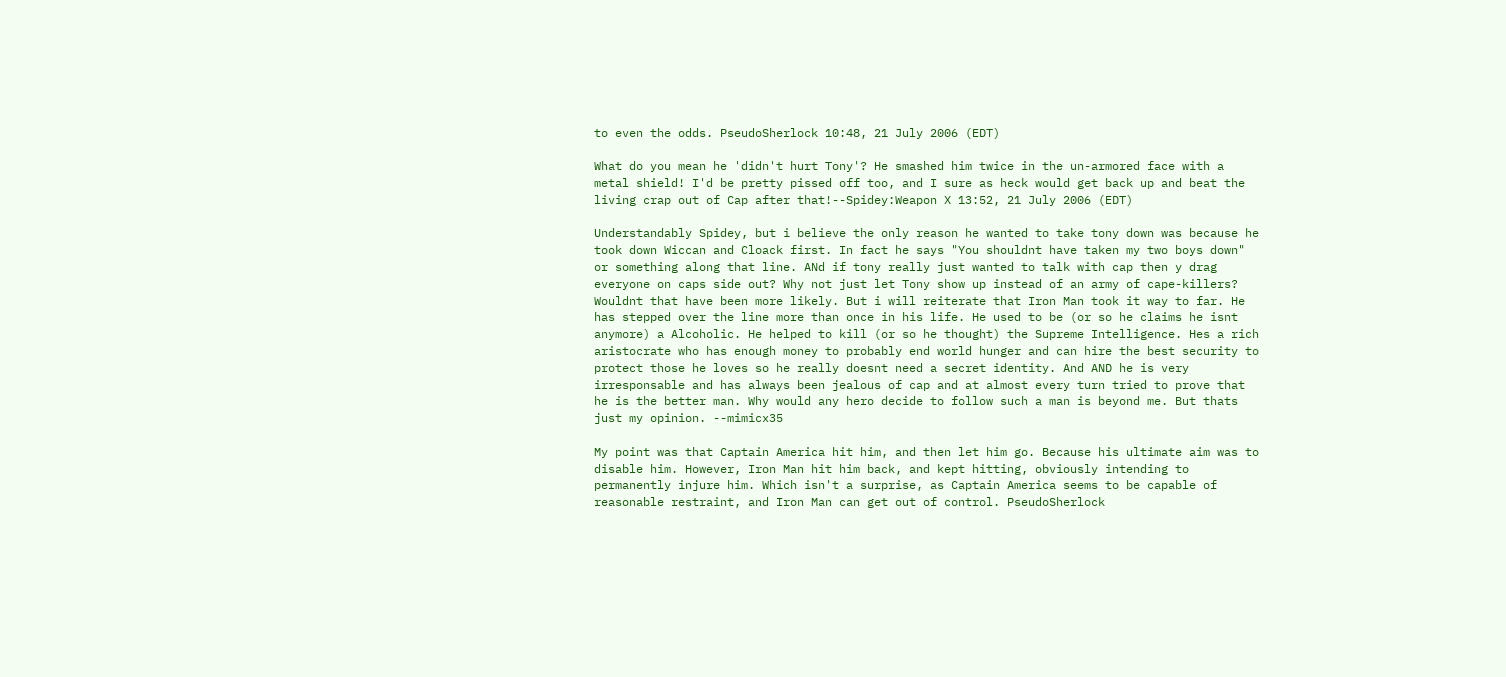to even the odds. PseudoSherlock 10:48, 21 July 2006 (EDT)

What do you mean he 'didn't hurt Tony'? He smashed him twice in the un-armored face with a metal shield! I'd be pretty pissed off too, and I sure as heck would get back up and beat the living crap out of Cap after that!--Spidey:Weapon X 13:52, 21 July 2006 (EDT)

Understandably Spidey, but i believe the only reason he wanted to take tony down was because he took down Wiccan and Cloack first. In fact he says "You shouldnt have taken my two boys down" or something along that line. ANd if tony really just wanted to talk with cap then y drag everyone on caps side out? Why not just let Tony show up instead of an army of cape-killers? Wouldnt that have been more likely. But i will reiterate that Iron Man took it way to far. He has stepped over the line more than once in his life. He used to be (or so he claims he isnt anymore) a Alcoholic. He helped to kill (or so he thought) the Supreme Intelligence. Hes a rich aristocrate who has enough money to probably end world hunger and can hire the best security to protect those he loves so he really doesnt need a secret identity. And AND he is very irresponsable and has always been jealous of cap and at almost every turn tried to prove that he is the better man. Why would any hero decide to follow such a man is beyond me. But thats just my opinion. --mimicx35

My point was that Captain America hit him, and then let him go. Because his ultimate aim was to disable him. However, Iron Man hit him back, and kept hitting, obviously intending to permanently injure him. Which isn't a surprise, as Captain America seems to be capable of reasonable restraint, and Iron Man can get out of control. PseudoSherlock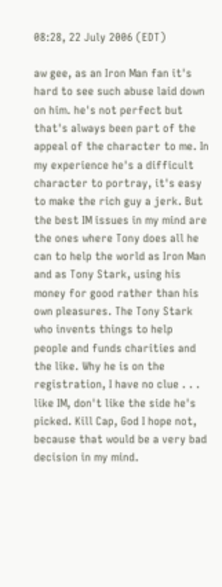08:28, 22 July 2006 (EDT)

aw gee, as an Iron Man fan it's hard to see such abuse laid down on him. he's not perfect but that's always been part of the appeal of the character to me. In my experience he's a difficult character to portray, it's easy to make the rich guy a jerk. But the best IM issues in my mind are the ones where Tony does all he can to help the world as Iron Man and as Tony Stark, using his money for good rather than his own pleasures. The Tony Stark who invents things to help people and funds charities and the like. Why he is on the registration, I have no clue . . . like IM, don't like the side he's picked. Kill Cap, God I hope not, because that would be a very bad decision in my mind.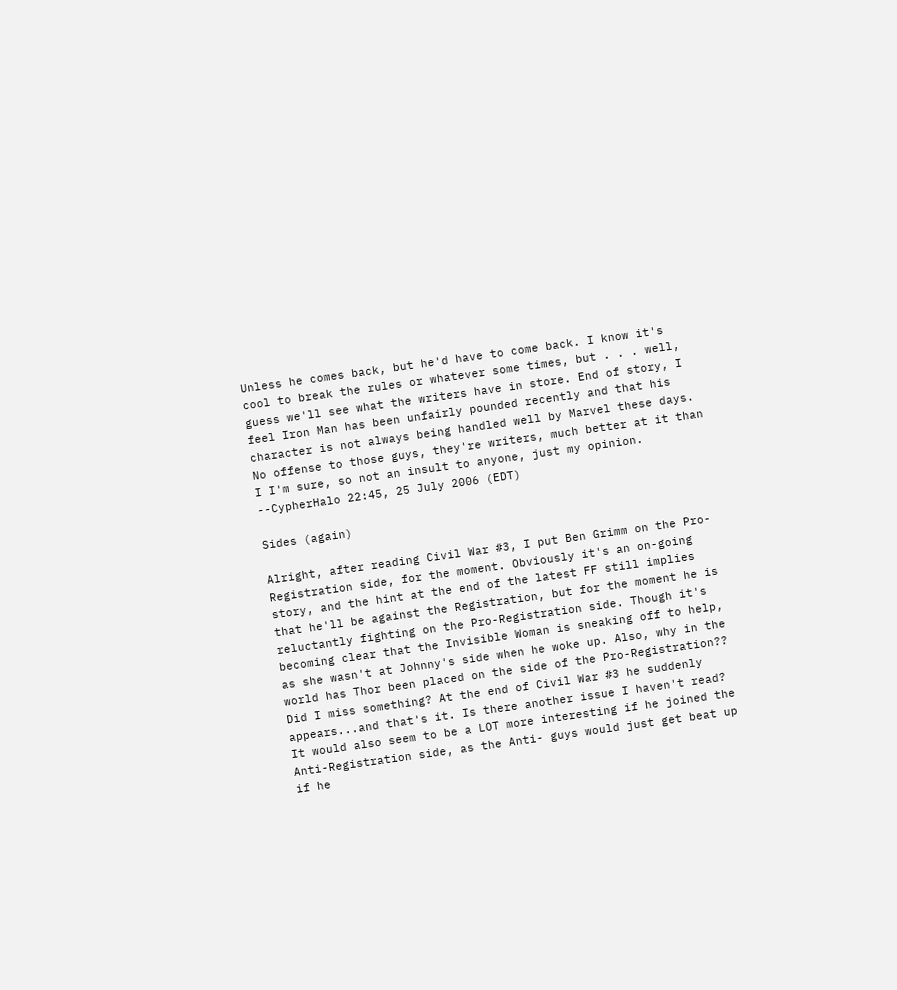Unless he comes back, but he'd have to come back. I know it's cool to break the rules or whatever some times, but . . . well, guess we'll see what the writers have in store. End of story, I feel Iron Man has been unfairly pounded recently and that his character is not always being handled well by Marvel these days. No offense to those guys, they're writers, much better at it than I I'm sure, so not an insult to anyone, just my opinion. --CypherHalo 22:45, 25 July 2006 (EDT)

Sides (again)

Alright, after reading Civil War #3, I put Ben Grimm on the Pro-Registration side, for the moment. Obviously it's an on-going story, and the hint at the end of the latest FF still implies that he'll be against the Registration, but for the moment he is reluctantly fighting on the Pro-Registration side. Though it's becoming clear that the Invisible Woman is sneaking off to help, as she wasn't at Johnny's side when he woke up. Also, why in the world has Thor been placed on the side of the Pro-Registration?? Did I miss something? At the end of Civil War #3 he suddenly appears...and that's it. Is there another issue I haven't read? It would also seem to be a LOT more interesting if he joined the Anti-Registration side, as the Anti- guys would just get beat up if he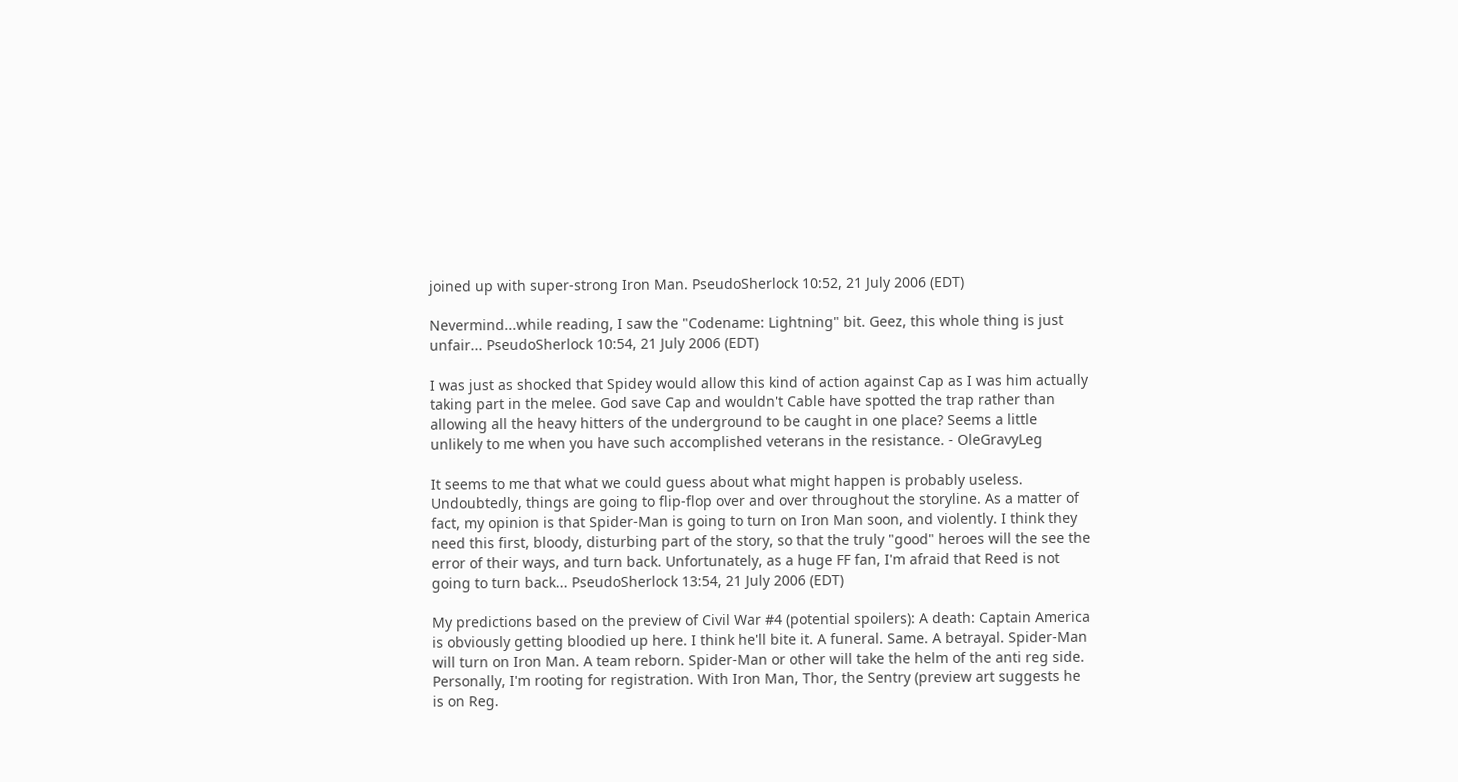joined up with super-strong Iron Man. PseudoSherlock 10:52, 21 July 2006 (EDT)

Nevermind...while reading, I saw the "Codename: Lightning" bit. Geez, this whole thing is just unfair... PseudoSherlock 10:54, 21 July 2006 (EDT)

I was just as shocked that Spidey would allow this kind of action against Cap as I was him actually taking part in the melee. God save Cap and wouldn't Cable have spotted the trap rather than allowing all the heavy hitters of the underground to be caught in one place? Seems a little unlikely to me when you have such accomplished veterans in the resistance. - OleGravyLeg

It seems to me that what we could guess about what might happen is probably useless. Undoubtedly, things are going to flip-flop over and over throughout the storyline. As a matter of fact, my opinion is that Spider-Man is going to turn on Iron Man soon, and violently. I think they need this first, bloody, disturbing part of the story, so that the truly "good" heroes will the see the error of their ways, and turn back. Unfortunately, as a huge FF fan, I'm afraid that Reed is not going to turn back... PseudoSherlock 13:54, 21 July 2006 (EDT)

My predictions based on the preview of Civil War #4 (potential spoilers): A death: Captain America is obviously getting bloodied up here. I think he'll bite it. A funeral. Same. A betrayal. Spider-Man will turn on Iron Man. A team reborn. Spider-Man or other will take the helm of the anti reg side. Personally, I'm rooting for registration. With Iron Man, Thor, the Sentry (preview art suggests he is on Reg.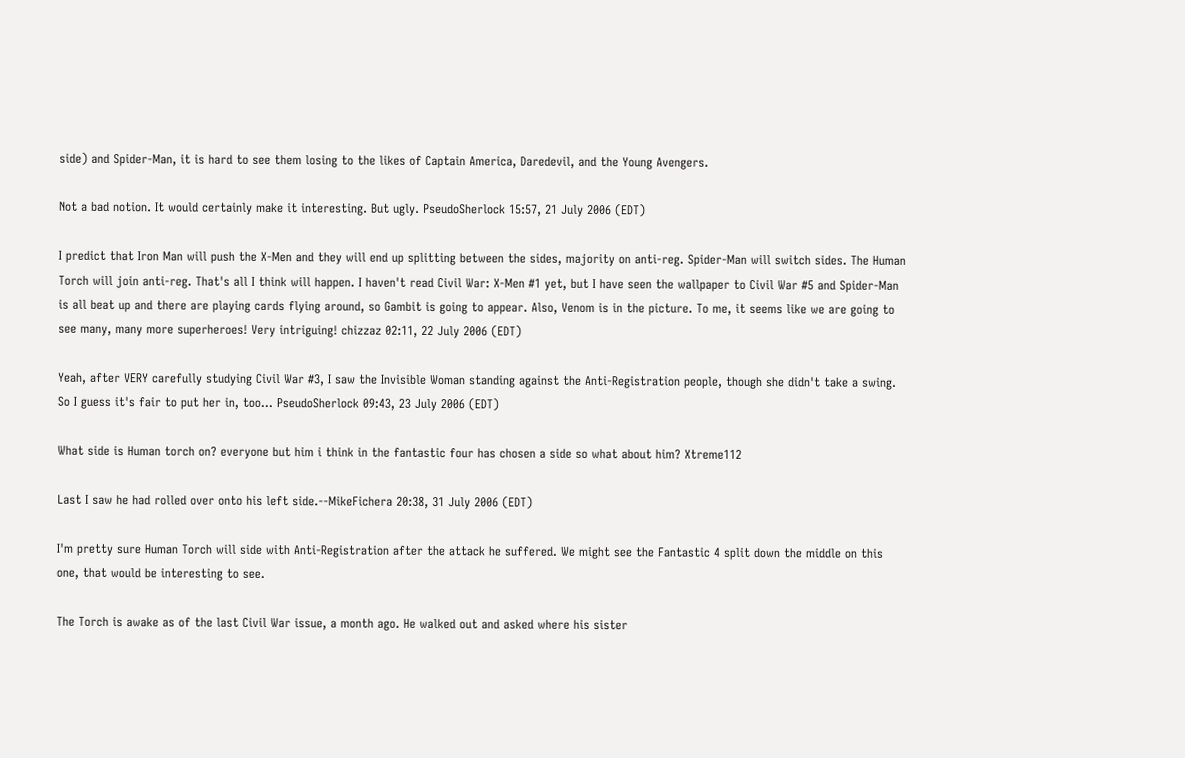side) and Spider-Man, it is hard to see them losing to the likes of Captain America, Daredevil, and the Young Avengers.

Not a bad notion. It would certainly make it interesting. But ugly. PseudoSherlock 15:57, 21 July 2006 (EDT)

I predict that Iron Man will push the X-Men and they will end up splitting between the sides, majority on anti-reg. Spider-Man will switch sides. The Human Torch will join anti-reg. That's all I think will happen. I haven't read Civil War: X-Men #1 yet, but I have seen the wallpaper to Civil War #5 and Spider-Man is all beat up and there are playing cards flying around, so Gambit is going to appear. Also, Venom is in the picture. To me, it seems like we are going to see many, many more superheroes! Very intriguing! chizzaz 02:11, 22 July 2006 (EDT)

Yeah, after VERY carefully studying Civil War #3, I saw the Invisible Woman standing against the Anti-Registration people, though she didn't take a swing. So I guess it's fair to put her in, too... PseudoSherlock 09:43, 23 July 2006 (EDT)

What side is Human torch on? everyone but him i think in the fantastic four has chosen a side so what about him? Xtreme112

Last I saw he had rolled over onto his left side.--MikeFichera 20:38, 31 July 2006 (EDT)

I'm pretty sure Human Torch will side with Anti-Registration after the attack he suffered. We might see the Fantastic 4 split down the middle on this one, that would be interesting to see.

The Torch is awake as of the last Civil War issue, a month ago. He walked out and asked where his sister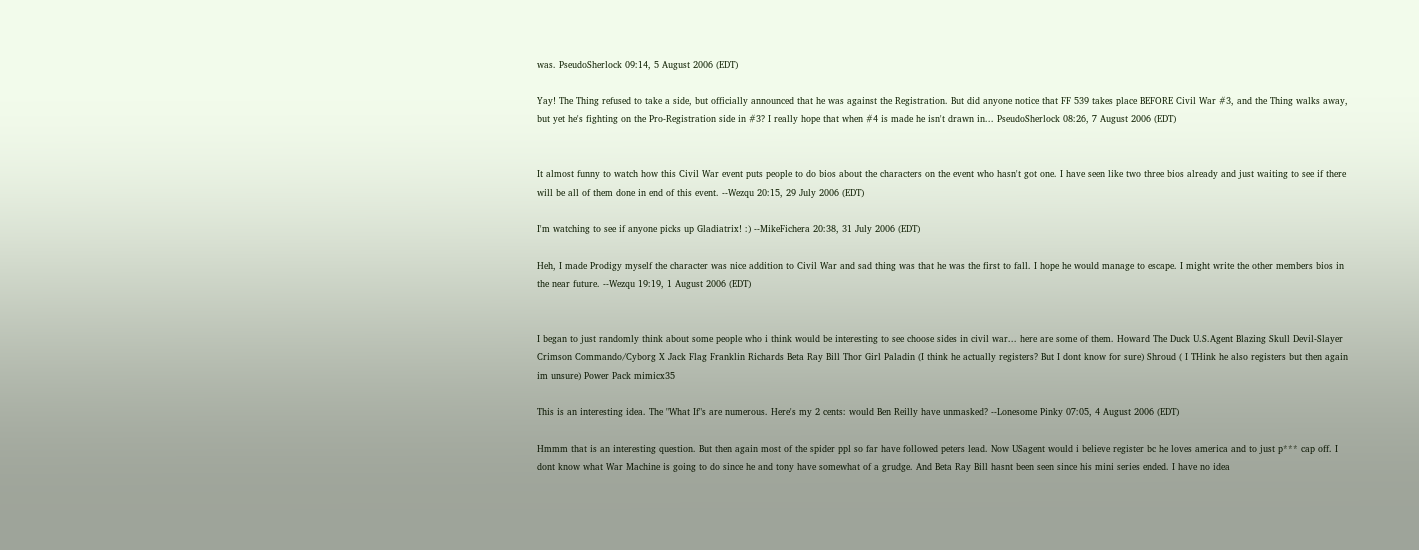was. PseudoSherlock 09:14, 5 August 2006 (EDT)

Yay! The Thing refused to take a side, but officially announced that he was against the Registration. But did anyone notice that FF 539 takes place BEFORE Civil War #3, and the Thing walks away, but yet he's fighting on the Pro-Registration side in #3? I really hope that when #4 is made he isn't drawn in... PseudoSherlock 08:26, 7 August 2006 (EDT)


It almost funny to watch how this Civil War event puts people to do bios about the characters on the event who hasn't got one. I have seen like two three bios already and just waiting to see if there will be all of them done in end of this event. --Wezqu 20:15, 29 July 2006 (EDT)

I'm watching to see if anyone picks up Gladiatrix! :) --MikeFichera 20:38, 31 July 2006 (EDT)

Heh, I made Prodigy myself the character was nice addition to Civil War and sad thing was that he was the first to fall. I hope he would manage to escape. I might write the other members bios in the near future. --Wezqu 19:19, 1 August 2006 (EDT)


I began to just randomly think about some people who i think would be interesting to see choose sides in civil war... here are some of them. Howard The Duck U.S.Agent Blazing Skull Devil-Slayer Crimson Commando/Cyborg X Jack Flag Franklin Richards Beta Ray Bill Thor Girl Paladin (I think he actually registers? But I dont know for sure) Shroud ( I THink he also registers but then again im unsure) Power Pack mimicx35

This is an interesting idea. The "What If"s are numerous. Here's my 2 cents: would Ben Reilly have unmasked? --Lonesome Pinky 07:05, 4 August 2006 (EDT)

Hmmm that is an interesting question. But then again most of the spider ppl so far have followed peters lead. Now USagent would i believe register bc he loves america and to just p*** cap off. I dont know what War Machine is going to do since he and tony have somewhat of a grudge. And Beta Ray Bill hasnt been seen since his mini series ended. I have no idea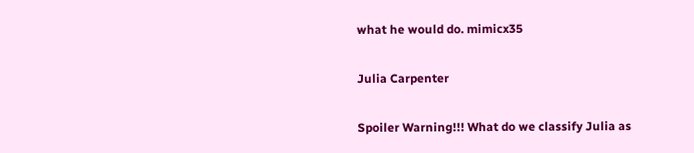what he would do. mimicx35

Julia Carpenter

Spoiler Warning!!! What do we classify Julia as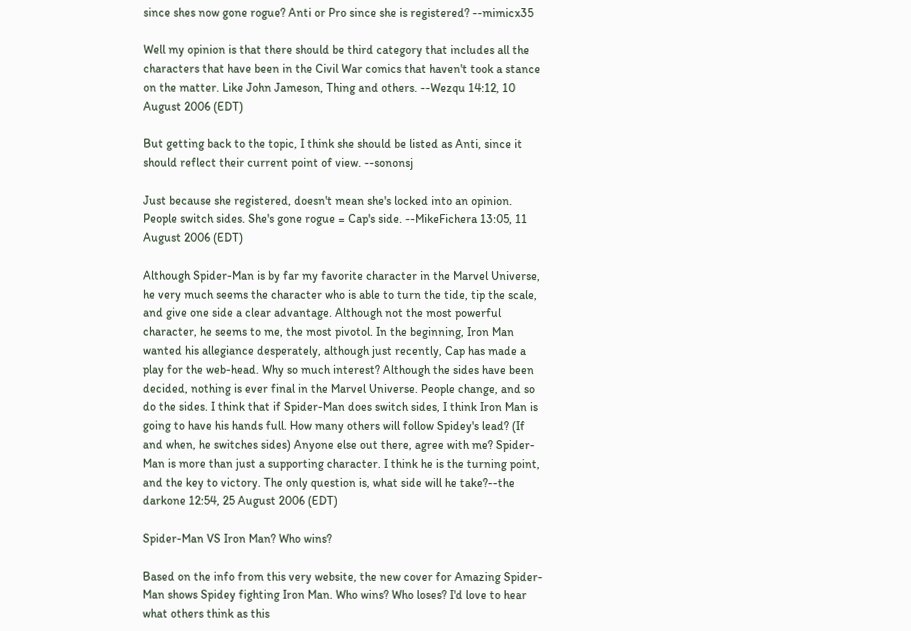since shes now gone rogue? Anti or Pro since she is registered? --mimicx35

Well my opinion is that there should be third category that includes all the characters that have been in the Civil War comics that haven't took a stance on the matter. Like John Jameson, Thing and others. --Wezqu 14:12, 10 August 2006 (EDT)

But getting back to the topic, I think she should be listed as Anti, since it should reflect their current point of view. --sononsj

Just because she registered, doesn't mean she's locked into an opinion. People switch sides. She's gone rogue = Cap's side. --MikeFichera 13:05, 11 August 2006 (EDT)

Although Spider-Man is by far my favorite character in the Marvel Universe, he very much seems the character who is able to turn the tide, tip the scale, and give one side a clear advantage. Although not the most powerful character, he seems to me, the most pivotol. In the beginning, Iron Man wanted his allegiance desperately, although just recently, Cap has made a play for the web-head. Why so much interest? Although the sides have been decided, nothing is ever final in the Marvel Universe. People change, and so do the sides. I think that if Spider-Man does switch sides, I think Iron Man is going to have his hands full. How many others will follow Spidey's lead? (If and when, he switches sides) Anyone else out there, agree with me? Spider-Man is more than just a supporting character. I think he is the turning point, and the key to victory. The only question is, what side will he take?--the darkone 12:54, 25 August 2006 (EDT)

Spider-Man VS Iron Man? Who wins?

Based on the info from this very website, the new cover for Amazing Spider-Man shows Spidey fighting Iron Man. Who wins? Who loses? I'd love to hear what others think as this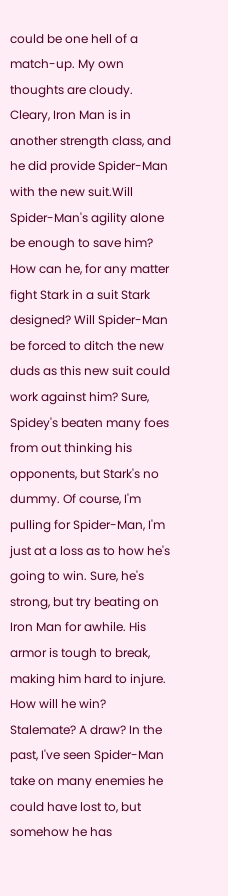could be one hell of a match-up. My own thoughts are cloudy. Cleary, Iron Man is in another strength class, and he did provide Spider-Man with the new suit.Will Spider-Man's agility alone be enough to save him? How can he, for any matter fight Stark in a suit Stark designed? Will Spider-Man be forced to ditch the new duds as this new suit could work against him? Sure, Spidey's beaten many foes from out thinking his opponents, but Stark's no dummy. Of course, I'm pulling for Spider-Man, I'm just at a loss as to how he's going to win. Sure, he's strong, but try beating on Iron Man for awhile. His armor is tough to break, making him hard to injure. How will he win? Stalemate? A draw? In the past, I've seen Spider-Man take on many enemies he could have lost to, but somehow he has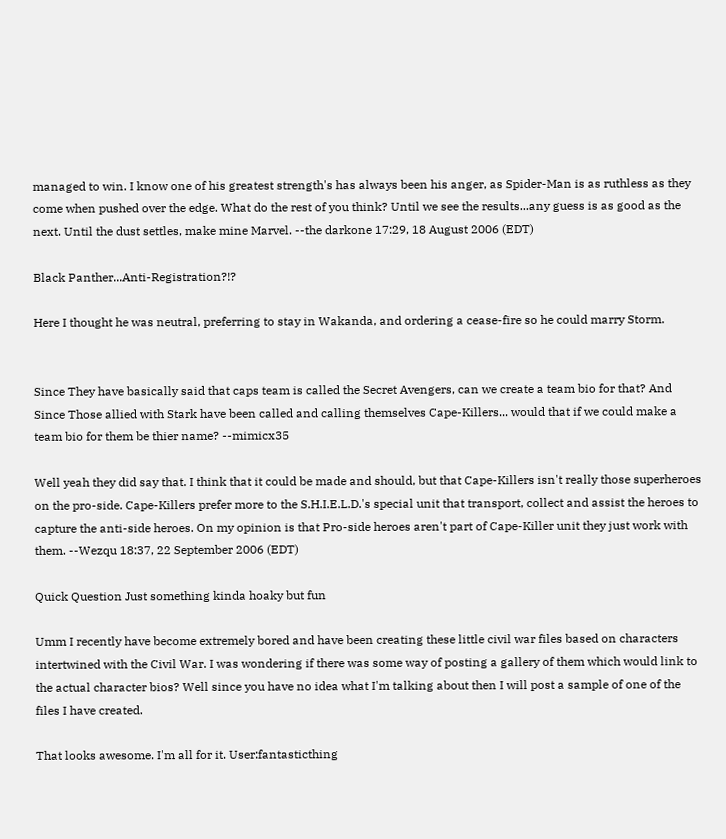managed to win. I know one of his greatest strength's has always been his anger, as Spider-Man is as ruthless as they come when pushed over the edge. What do the rest of you think? Until we see the results...any guess is as good as the next. Until the dust settles, make mine Marvel. --the darkone 17:29, 18 August 2006 (EDT)

Black Panther...Anti-Registration?!?

Here I thought he was neutral, preferring to stay in Wakanda, and ordering a cease-fire so he could marry Storm.


Since They have basically said that caps team is called the Secret Avengers, can we create a team bio for that? And Since Those allied with Stark have been called and calling themselves Cape-Killers... would that if we could make a team bio for them be thier name? --mimicx35

Well yeah they did say that. I think that it could be made and should, but that Cape-Killers isn't really those superheroes on the pro-side. Cape-Killers prefer more to the S.H.I.E.L.D.'s special unit that transport, collect and assist the heroes to capture the anti-side heroes. On my opinion is that Pro-side heroes aren't part of Cape-Killer unit they just work with them. --Wezqu 18:37, 22 September 2006 (EDT)

Quick Question Just something kinda hoaky but fun

Umm I recently have become extremely bored and have been creating these little civil war files based on characters intertwined with the Civil War. I was wondering if there was some way of posting a gallery of them which would link to the actual character bios? Well since you have no idea what I'm talking about then I will post a sample of one of the files I have created.

That looks awesome. I'm all for it. User:fantasticthing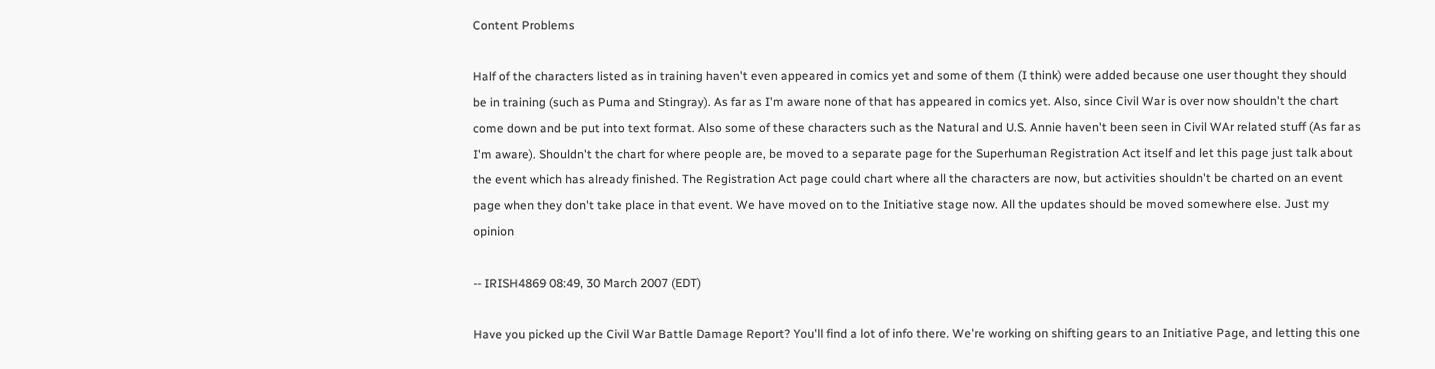Content Problems

Half of the characters listed as in training haven't even appeared in comics yet and some of them (I think) were added because one user thought they should be in training (such as Puma and Stingray). As far as I'm aware none of that has appeared in comics yet. Also, since Civil War is over now shouldn't the chart come down and be put into text format. Also some of these characters such as the Natural and U.S. Annie haven't been seen in Civil WAr related stuff (As far as I'm aware). Shouldn't the chart for where people are, be moved to a separate page for the Superhuman Registration Act itself and let this page just talk about the event which has already finished. The Registration Act page could chart where all the characters are now, but activities shouldn't be charted on an event page when they don't take place in that event. We have moved on to the Initiative stage now. All the updates should be moved somewhere else. Just my opinion

-- IRISH4869 08:49, 30 March 2007 (EDT)

Have you picked up the Civil War Battle Damage Report? You'll find a lot of info there. We're working on shifting gears to an Initiative Page, and letting this one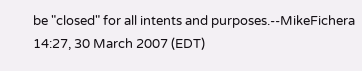be "closed" for all intents and purposes.--MikeFichera 14:27, 30 March 2007 (EDT)